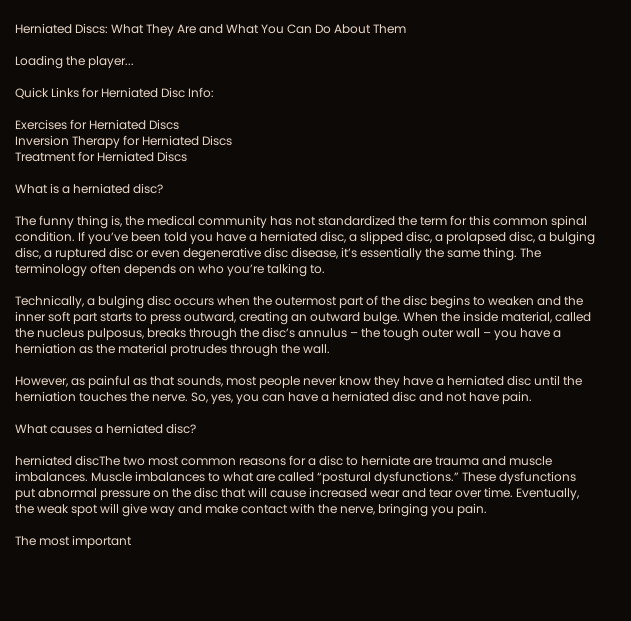Herniated Discs: What They Are and What You Can Do About Them

Loading the player...

Quick Links for Herniated Disc Info:

Exercises for Herniated Discs
Inversion Therapy for Herniated Discs
Treatment for Herniated Discs

What is a herniated disc?

The funny thing is, the medical community has not standardized the term for this common spinal condition. If you’ve been told you have a herniated disc, a slipped disc, a prolapsed disc, a bulging disc, a ruptured disc or even degenerative disc disease, it’s essentially the same thing. The terminology often depends on who you’re talking to.

Technically, a bulging disc occurs when the outermost part of the disc begins to weaken and the inner soft part starts to press outward, creating an outward bulge. When the inside material, called the nucleus pulposus, breaks through the disc’s annulus – the tough outer wall – you have a herniation as the material protrudes through the wall.

However, as painful as that sounds, most people never know they have a herniated disc until the herniation touches the nerve. So, yes, you can have a herniated disc and not have pain.

What causes a herniated disc?

herniated discThe two most common reasons for a disc to herniate are trauma and muscle imbalances. Muscle imbalances to what are called “postural dysfunctions.” These dysfunctions put abnormal pressure on the disc that will cause increased wear and tear over time. Eventually, the weak spot will give way and make contact with the nerve, bringing you pain.

The most important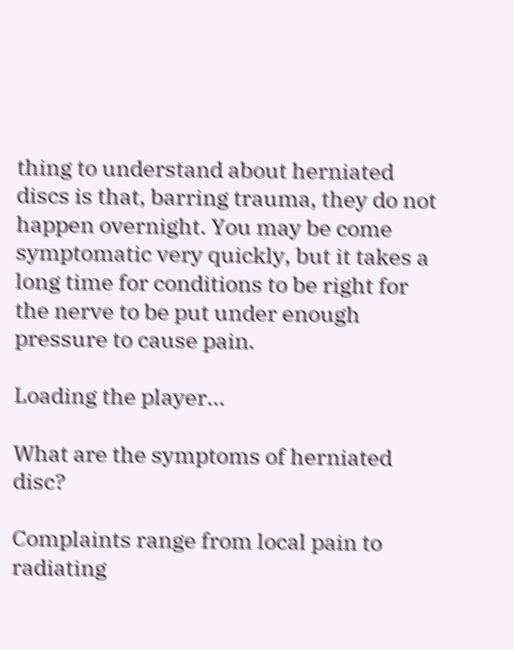thing to understand about herniated discs is that, barring trauma, they do not happen overnight. You may be come symptomatic very quickly, but it takes a long time for conditions to be right for the nerve to be put under enough pressure to cause pain.

Loading the player...

What are the symptoms of herniated disc?

Complaints range from local pain to radiating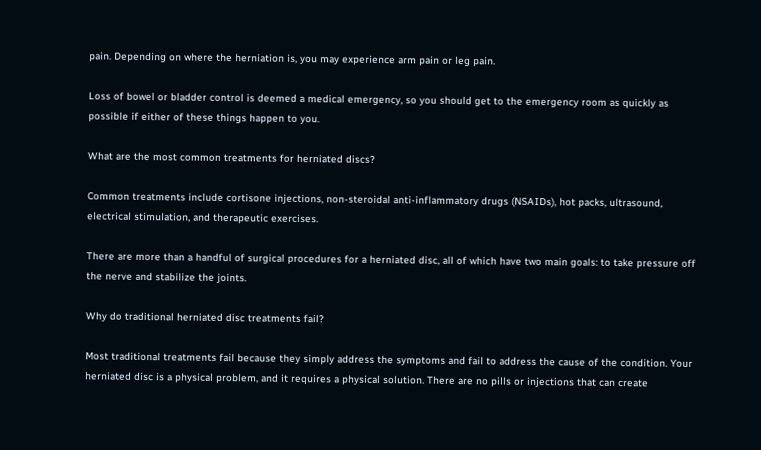pain. Depending on where the herniation is, you may experience arm pain or leg pain.

Loss of bowel or bladder control is deemed a medical emergency, so you should get to the emergency room as quickly as possible if either of these things happen to you.

What are the most common treatments for herniated discs?

Common treatments include cortisone injections, non-steroidal anti-inflammatory drugs (NSAIDs), hot packs, ultrasound, electrical stimulation, and therapeutic exercises.

There are more than a handful of surgical procedures for a herniated disc, all of which have two main goals: to take pressure off the nerve and stabilize the joints.

Why do traditional herniated disc treatments fail?

Most traditional treatments fail because they simply address the symptoms and fail to address the cause of the condition. Your herniated disc is a physical problem, and it requires a physical solution. There are no pills or injections that can create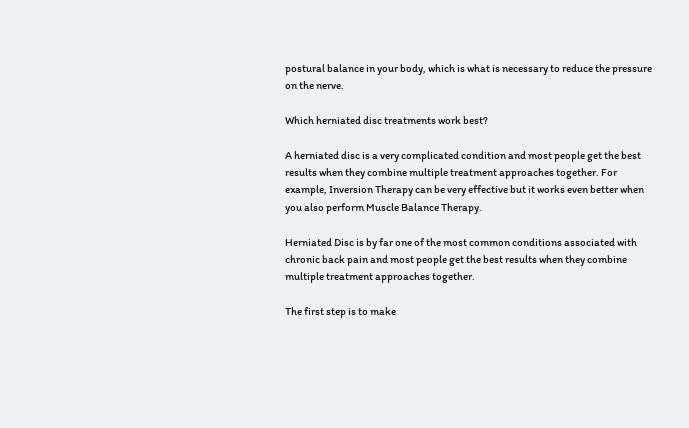postural balance in your body, which is what is necessary to reduce the pressure on the nerve.

Which herniated disc treatments work best?

A herniated disc is a very complicated condition and most people get the best results when they combine multiple treatment approaches together. For example, Inversion Therapy can be very effective but it works even better when you also perform Muscle Balance Therapy.

Herniated Disc is by far one of the most common conditions associated with chronic back pain and most people get the best results when they combine multiple treatment approaches together.

The first step is to make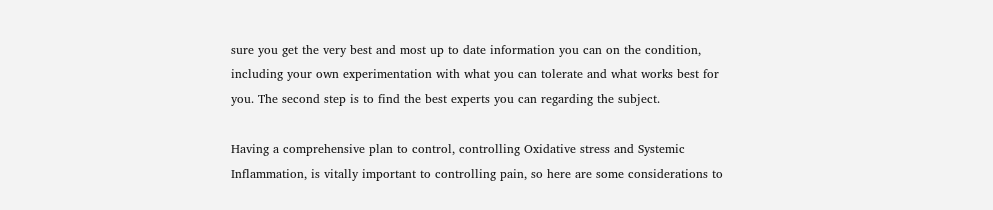sure you get the very best and most up to date information you can on the condition, including your own experimentation with what you can tolerate and what works best for you. The second step is to find the best experts you can regarding the subject.

Having a comprehensive plan to control, controlling Oxidative stress and Systemic Inflammation, is vitally important to controlling pain, so here are some considerations to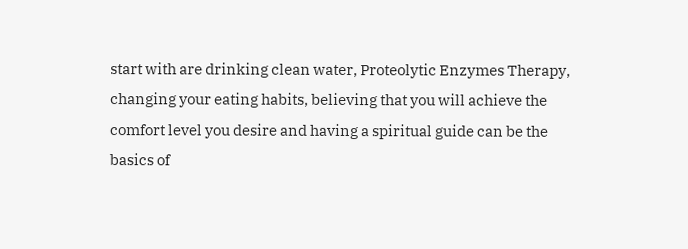start with are drinking clean water, Proteolytic Enzymes Therapy, changing your eating habits, believing that you will achieve the comfort level you desire and having a spiritual guide can be the basics of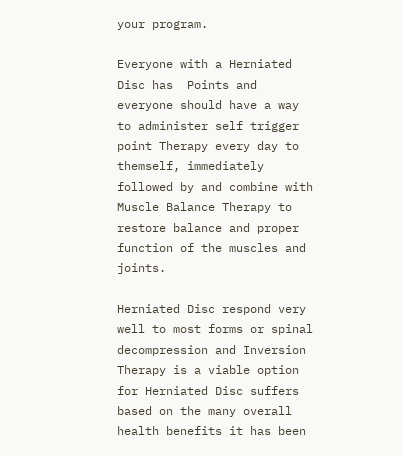your program.

Everyone with a Herniated Disc has  Points and everyone should have a way to administer self trigger point Therapy every day to themself, immediately followed by and combine with Muscle Balance Therapy to restore balance and proper function of the muscles and joints.

Herniated Disc respond very well to most forms or spinal decompression and Inversion Therapy is a viable option for Herniated Disc suffers based on the many overall health benefits it has been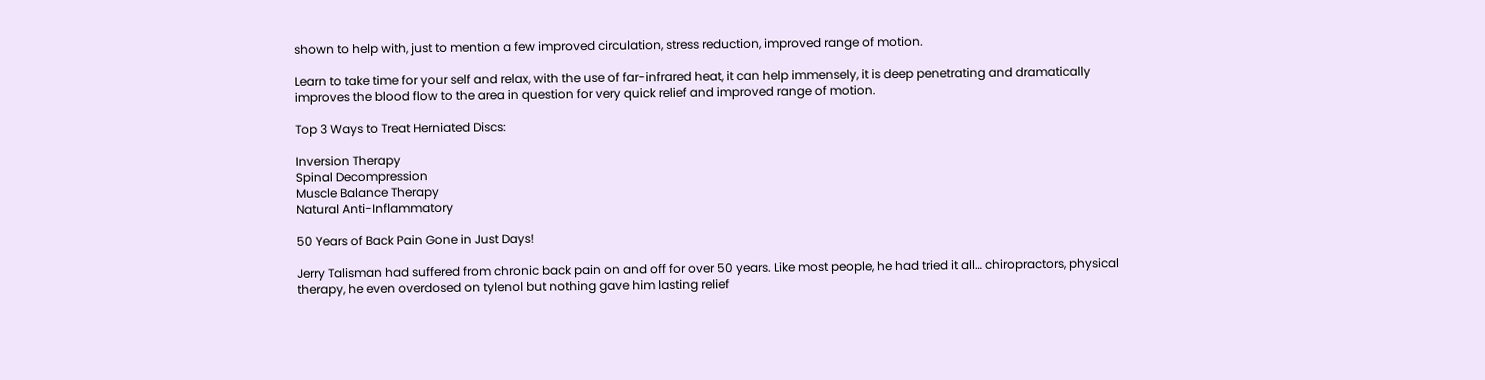shown to help with, just to mention a few improved circulation, stress reduction, improved range of motion.

Learn to take time for your self and relax, with the use of far-infrared heat, it can help immensely, it is deep penetrating and dramatically improves the blood flow to the area in question for very quick relief and improved range of motion.

Top 3 Ways to Treat Herniated Discs:

Inversion Therapy
Spinal Decompression
Muscle Balance Therapy
Natural Anti-Inflammatory

50 Years of Back Pain Gone in Just Days!

Jerry Talisman had suffered from chronic back pain on and off for over 50 years. Like most people, he had tried it all… chiropractors, physical therapy, he even overdosed on tylenol but nothing gave him lasting relief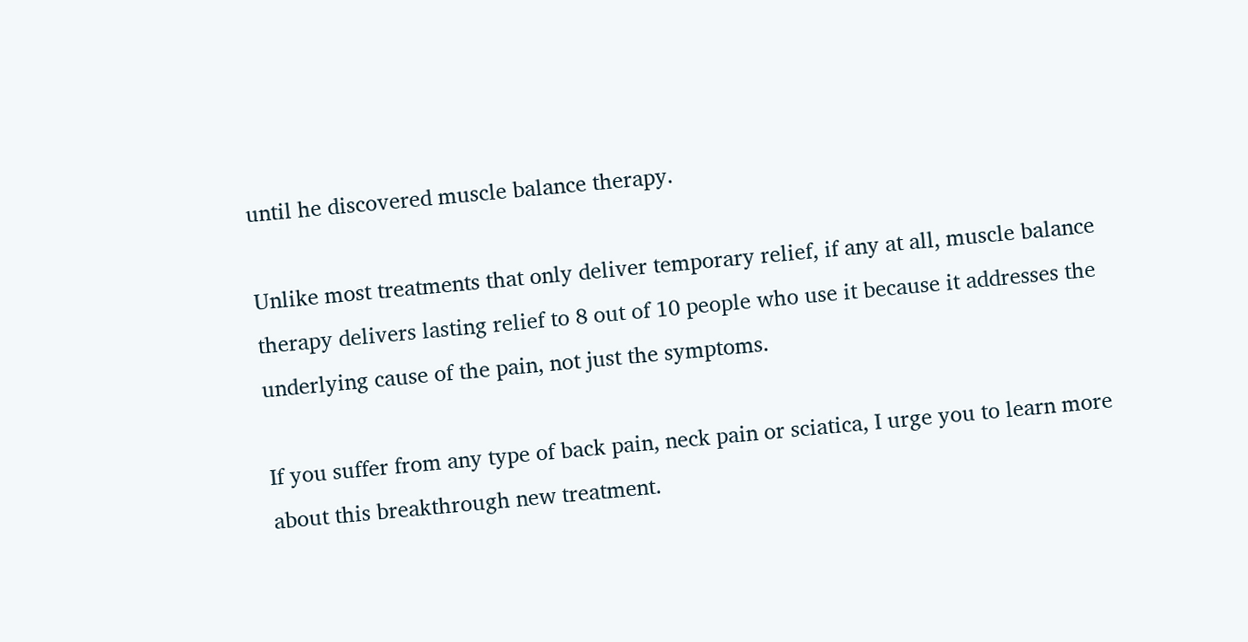until he discovered muscle balance therapy.

Unlike most treatments that only deliver temporary relief, if any at all, muscle balance therapy delivers lasting relief to 8 out of 10 people who use it because it addresses the underlying cause of the pain, not just the symptoms.

If you suffer from any type of back pain, neck pain or sciatica, I urge you to learn more about this breakthrough new treatment.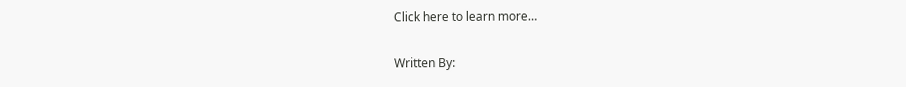Click here to learn more…

Written By: